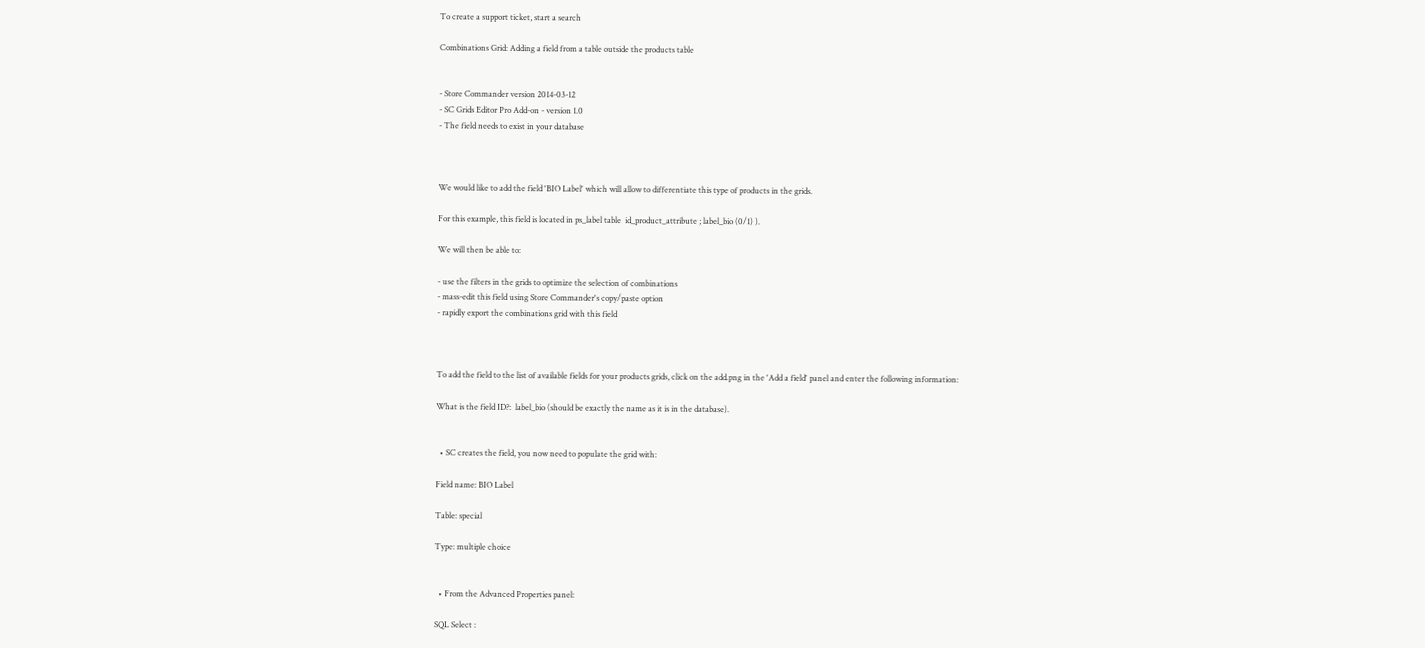To create a support ticket, start a search

Combinations Grid: Adding a field from a table outside the products table


- Store Commander version 2014-03-12
- SC Grids Editor Pro Add-on - version 1.0
- The field needs to exist in your database



We would like to add the field 'BIO Label' which will allow to differentiate this type of products in the grids.

For this example, this field is located in ps_label table  id_product_attribute ; label_bio (0/1) ).

We will then be able to:

- use the filters in the grids to optimize the selection of combinations
- mass-edit this field using Store Commander's copy/paste option
- rapidly export the combinations grid with this field



To add the field to the list of available fields for your products grids, click on the add.png in the 'Add a field' panel and enter the following information:

What is the field ID?:  label_bio (should be exactly the name as it is in the database).


  • SC creates the field, you now need to populate the grid with:

Field name: BIO Label

Table: special

Type: multiple choice


  • From the Advanced Properties panel:

SQL Select :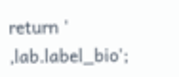return ' ,lab.label_bio';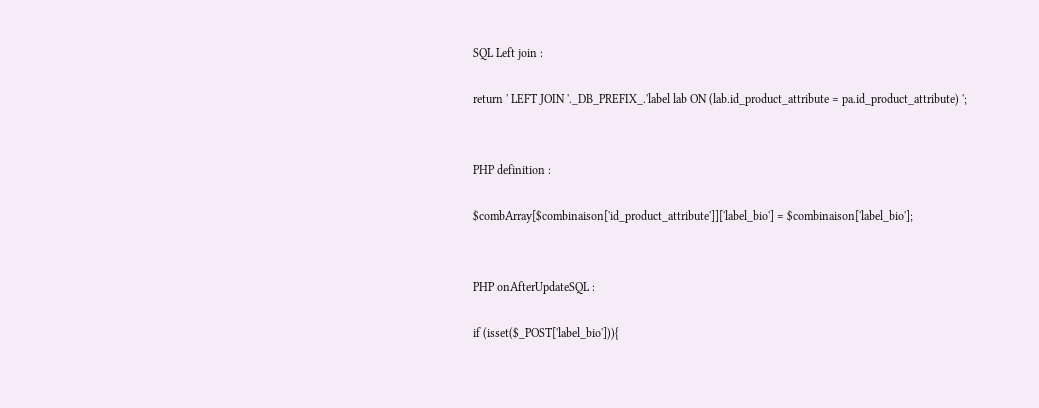SQL Left join :

return ' LEFT JOIN '._DB_PREFIX_.'label lab ON (lab.id_product_attribute = pa.id_product_attribute) ';


PHP definition :

$combArray[$combinaison['id_product_attribute']]['label_bio'] = $combinaison['label_bio'];


PHP onAfterUpdateSQL :

if (isset($_POST['label_bio'])){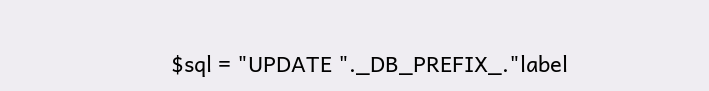$sql = "UPDATE "._DB_PREFIX_."label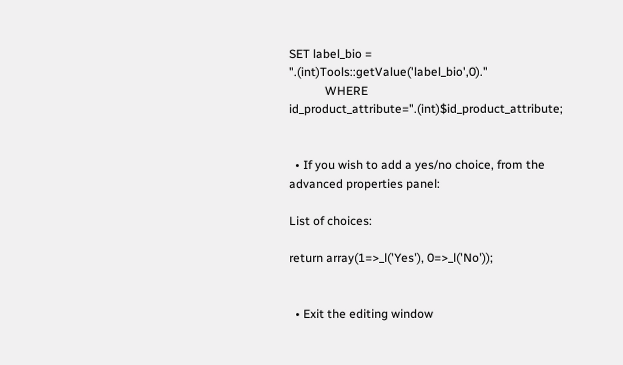SET label_bio = ".(int)Tools::getValue('label_bio',0)."
            WHERE id_product_attribute=".(int)$id_product_attribute;


  • If you wish to add a yes/no choice, from the advanced properties panel:

List of choices:

return array(1=>_l('Yes'), 0=>_l('No'));


  • Exit the editing window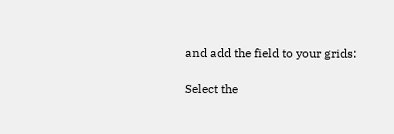and add the field to your grids:

Select the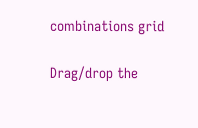combinations grid

Drag/drop the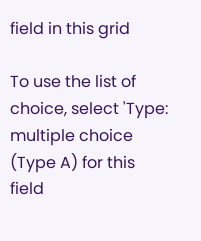field in this grid

To use the list of choice, select 'Type: multiple choice (Type A) for this field